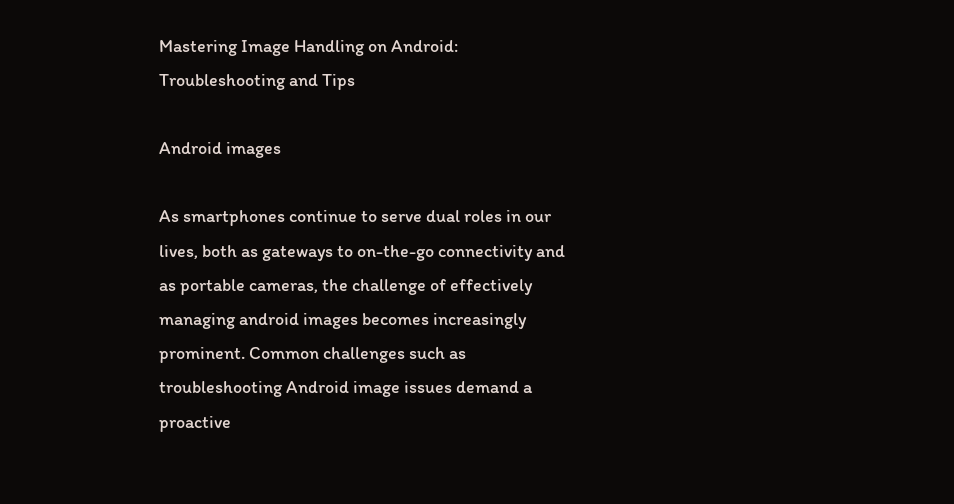Mastering Image Handling on Android: Troubleshooting and Tips

Android images

As smartphones continue to serve dual roles in our lives, both as gateways to on-the-go connectivity and as portable cameras, the challenge of effectively managing android images becomes increasingly prominent. Common challenges such as troubleshooting Android image issues demand a proactive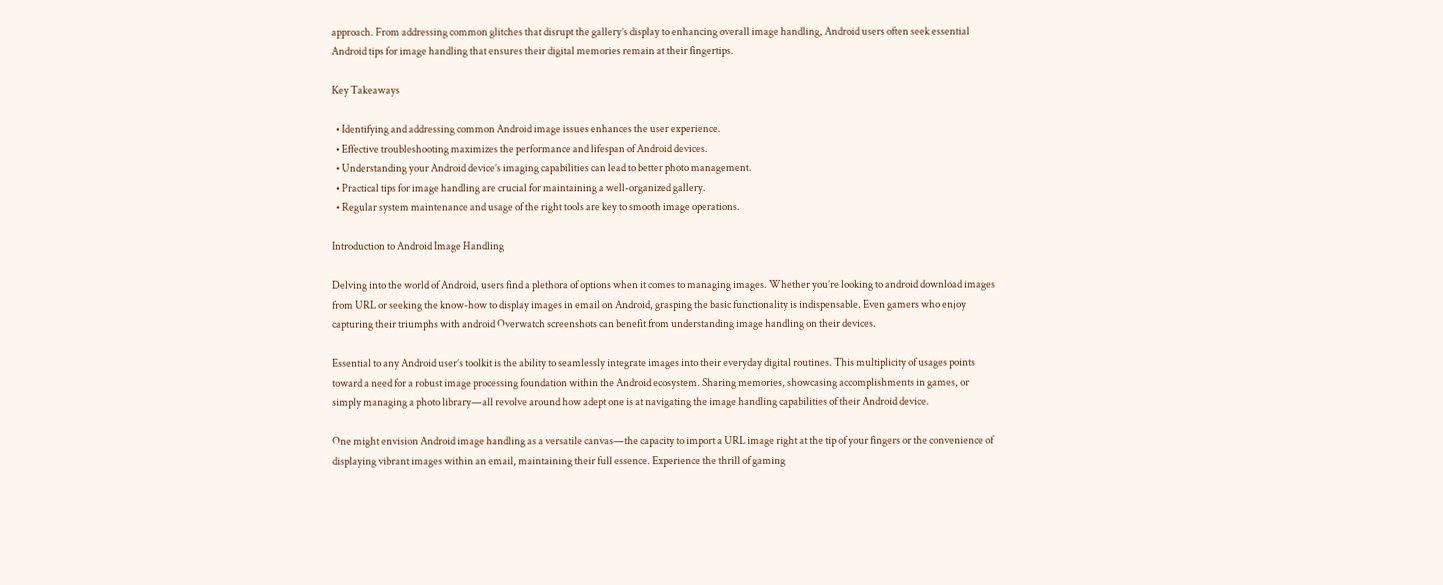approach. From addressing common glitches that disrupt the gallery’s display to enhancing overall image handling, Android users often seek essential Android tips for image handling that ensures their digital memories remain at their fingertips.

Key Takeaways

  • Identifying and addressing common Android image issues enhances the user experience.
  • Effective troubleshooting maximizes the performance and lifespan of Android devices.
  • Understanding your Android device’s imaging capabilities can lead to better photo management.
  • Practical tips for image handling are crucial for maintaining a well-organized gallery.
  • Regular system maintenance and usage of the right tools are key to smooth image operations.

Introduction to Android Image Handling

Delving into the world of Android, users find a plethora of options when it comes to managing images. Whether you’re looking to android download images from URL or seeking the know-how to display images in email on Android, grasping the basic functionality is indispensable. Even gamers who enjoy capturing their triumphs with android Overwatch screenshots can benefit from understanding image handling on their devices.

Essential to any Android user’s toolkit is the ability to seamlessly integrate images into their everyday digital routines. This multiplicity of usages points toward a need for a robust image processing foundation within the Android ecosystem. Sharing memories, showcasing accomplishments in games, or simply managing a photo library—all revolve around how adept one is at navigating the image handling capabilities of their Android device.

One might envision Android image handling as a versatile canvas—the capacity to import a URL image right at the tip of your fingers or the convenience of displaying vibrant images within an email, maintaining their full essence. Experience the thrill of gaming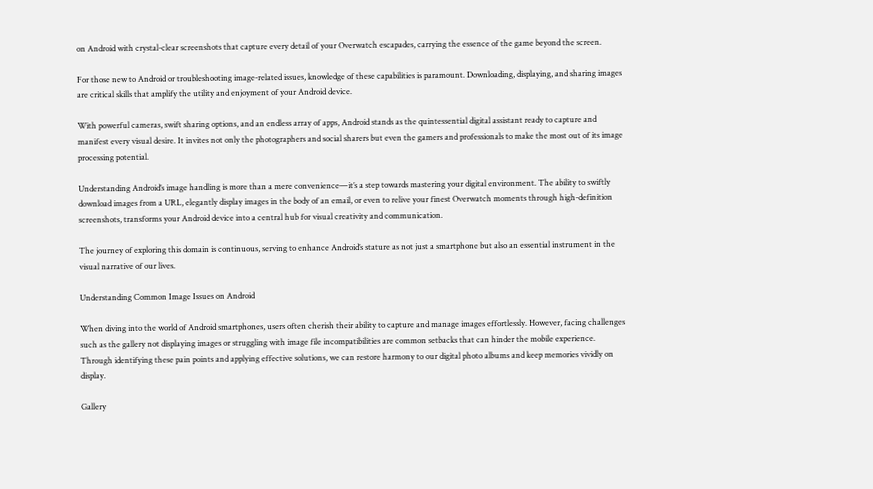on Android with crystal-clear screenshots that capture every detail of your Overwatch escapades, carrying the essence of the game beyond the screen.

For those new to Android or troubleshooting image-related issues, knowledge of these capabilities is paramount. Downloading, displaying, and sharing images are critical skills that amplify the utility and enjoyment of your Android device.

With powerful cameras, swift sharing options, and an endless array of apps, Android stands as the quintessential digital assistant ready to capture and manifest every visual desire. It invites not only the photographers and social sharers but even the gamers and professionals to make the most out of its image processing potential.

Understanding Android’s image handling is more than a mere convenience—it’s a step towards mastering your digital environment. The ability to swiftly download images from a URL, elegantly display images in the body of an email, or even to relive your finest Overwatch moments through high-definition screenshots, transforms your Android device into a central hub for visual creativity and communication.

The journey of exploring this domain is continuous, serving to enhance Android’s stature as not just a smartphone but also an essential instrument in the visual narrative of our lives.

Understanding Common Image Issues on Android

When diving into the world of Android smartphones, users often cherish their ability to capture and manage images effortlessly. However, facing challenges such as the gallery not displaying images or struggling with image file incompatibilities are common setbacks that can hinder the mobile experience. Through identifying these pain points and applying effective solutions, we can restore harmony to our digital photo albums and keep memories vividly on display.

Gallery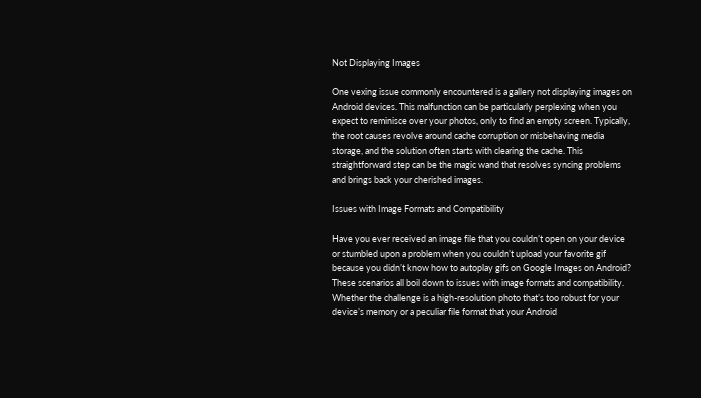Not Displaying Images

One vexing issue commonly encountered is a gallery not displaying images on Android devices. This malfunction can be particularly perplexing when you expect to reminisce over your photos, only to find an empty screen. Typically, the root causes revolve around cache corruption or misbehaving media storage, and the solution often starts with clearing the cache. This straightforward step can be the magic wand that resolves syncing problems and brings back your cherished images.

Issues with Image Formats and Compatibility

Have you ever received an image file that you couldn’t open on your device or stumbled upon a problem when you couldn’t upload your favorite gif because you didn’t know how to autoplay gifs on Google Images on Android? These scenarios all boil down to issues with image formats and compatibility. Whether the challenge is a high-resolution photo that’s too robust for your device’s memory or a peculiar file format that your Android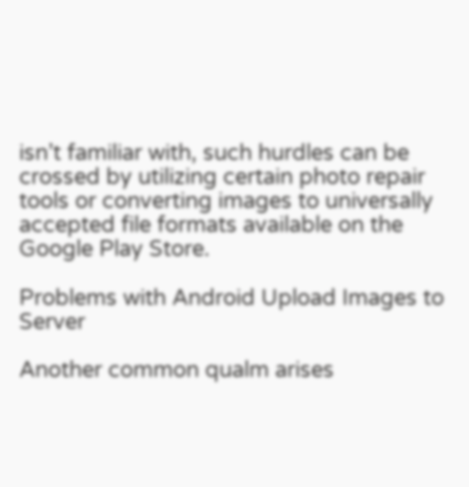isn’t familiar with, such hurdles can be crossed by utilizing certain photo repair tools or converting images to universally accepted file formats available on the Google Play Store.

Problems with Android Upload Images to Server

Another common qualm arises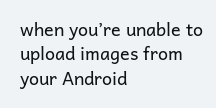when you’re unable to upload images from your Android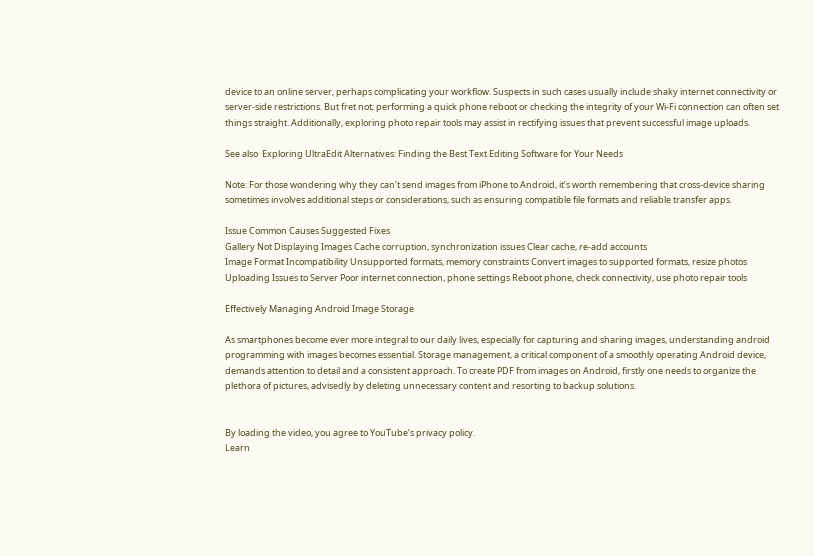device to an online server, perhaps complicating your workflow. Suspects in such cases usually include shaky internet connectivity or server-side restrictions. But fret not; performing a quick phone reboot or checking the integrity of your Wi-Fi connection can often set things straight. Additionally, exploring photo repair tools may assist in rectifying issues that prevent successful image uploads.

See also  Exploring UltraEdit Alternatives: Finding the Best Text Editing Software for Your Needs

Note: For those wondering why they can’t send images from iPhone to Android, it’s worth remembering that cross-device sharing sometimes involves additional steps or considerations, such as ensuring compatible file formats and reliable transfer apps.

Issue Common Causes Suggested Fixes
Gallery Not Displaying Images Cache corruption, synchronization issues Clear cache, re-add accounts
Image Format Incompatibility Unsupported formats, memory constraints Convert images to supported formats, resize photos
Uploading Issues to Server Poor internet connection, phone settings Reboot phone, check connectivity, use photo repair tools

Effectively Managing Android Image Storage

As smartphones become ever more integral to our daily lives, especially for capturing and sharing images, understanding android programming with images becomes essential. Storage management, a critical component of a smoothly operating Android device, demands attention to detail and a consistent approach. To create PDF from images on Android, firstly one needs to organize the plethora of pictures, advisedly by deleting unnecessary content and resorting to backup solutions.


By loading the video, you agree to YouTube’s privacy policy.
Learn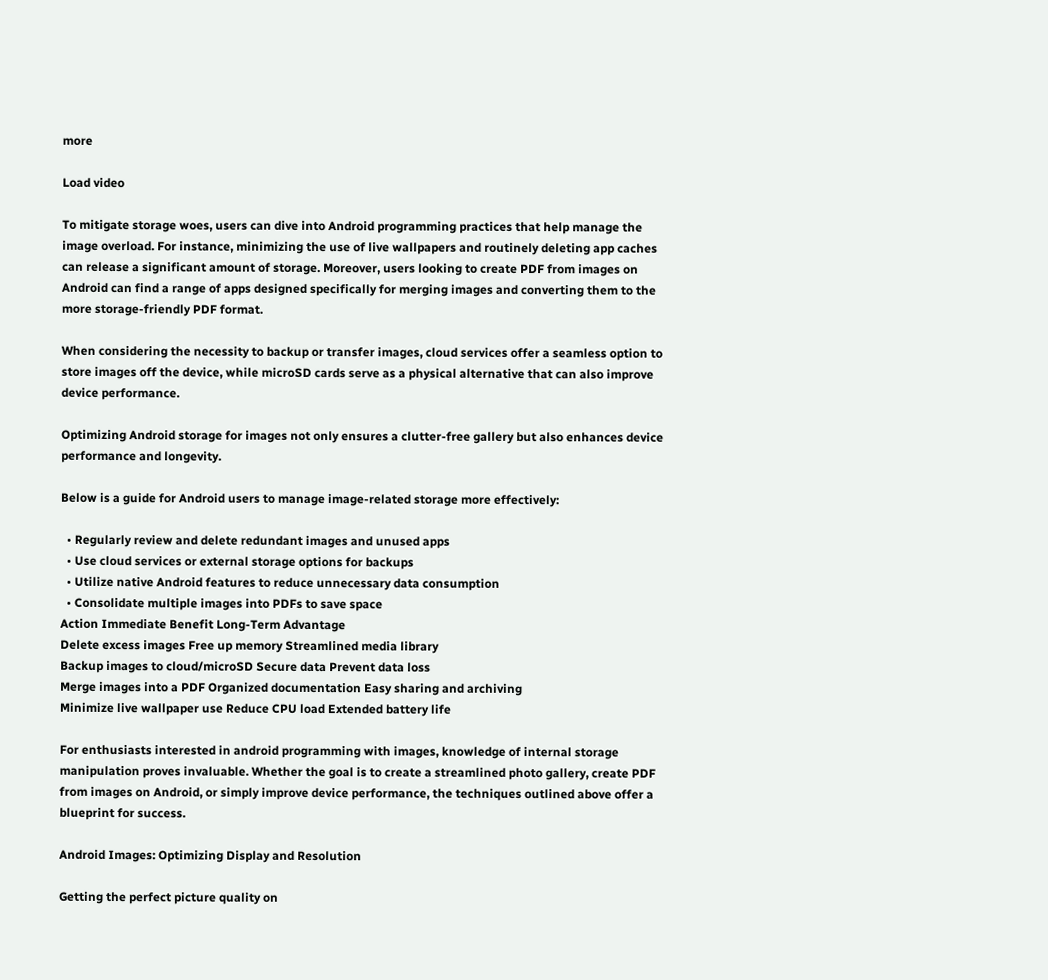more

Load video

To mitigate storage woes, users can dive into Android programming practices that help manage the image overload. For instance, minimizing the use of live wallpapers and routinely deleting app caches can release a significant amount of storage. Moreover, users looking to create PDF from images on Android can find a range of apps designed specifically for merging images and converting them to the more storage-friendly PDF format.

When considering the necessity to backup or transfer images, cloud services offer a seamless option to store images off the device, while microSD cards serve as a physical alternative that can also improve device performance.

Optimizing Android storage for images not only ensures a clutter-free gallery but also enhances device performance and longevity.

Below is a guide for Android users to manage image-related storage more effectively:

  • Regularly review and delete redundant images and unused apps
  • Use cloud services or external storage options for backups
  • Utilize native Android features to reduce unnecessary data consumption
  • Consolidate multiple images into PDFs to save space
Action Immediate Benefit Long-Term Advantage
Delete excess images Free up memory Streamlined media library
Backup images to cloud/microSD Secure data Prevent data loss
Merge images into a PDF Organized documentation Easy sharing and archiving
Minimize live wallpaper use Reduce CPU load Extended battery life

For enthusiasts interested in android programming with images, knowledge of internal storage manipulation proves invaluable. Whether the goal is to create a streamlined photo gallery, create PDF from images on Android, or simply improve device performance, the techniques outlined above offer a blueprint for success.

Android Images: Optimizing Display and Resolution

Getting the perfect picture quality on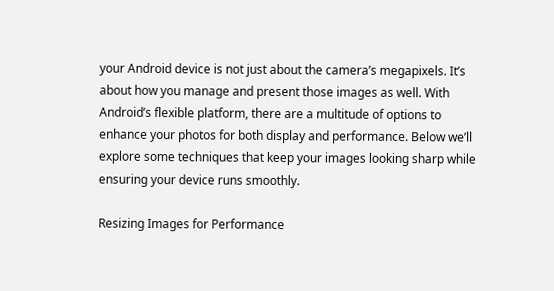your Android device is not just about the camera’s megapixels. It’s about how you manage and present those images as well. With Android’s flexible platform, there are a multitude of options to enhance your photos for both display and performance. Below we’ll explore some techniques that keep your images looking sharp while ensuring your device runs smoothly.

Resizing Images for Performance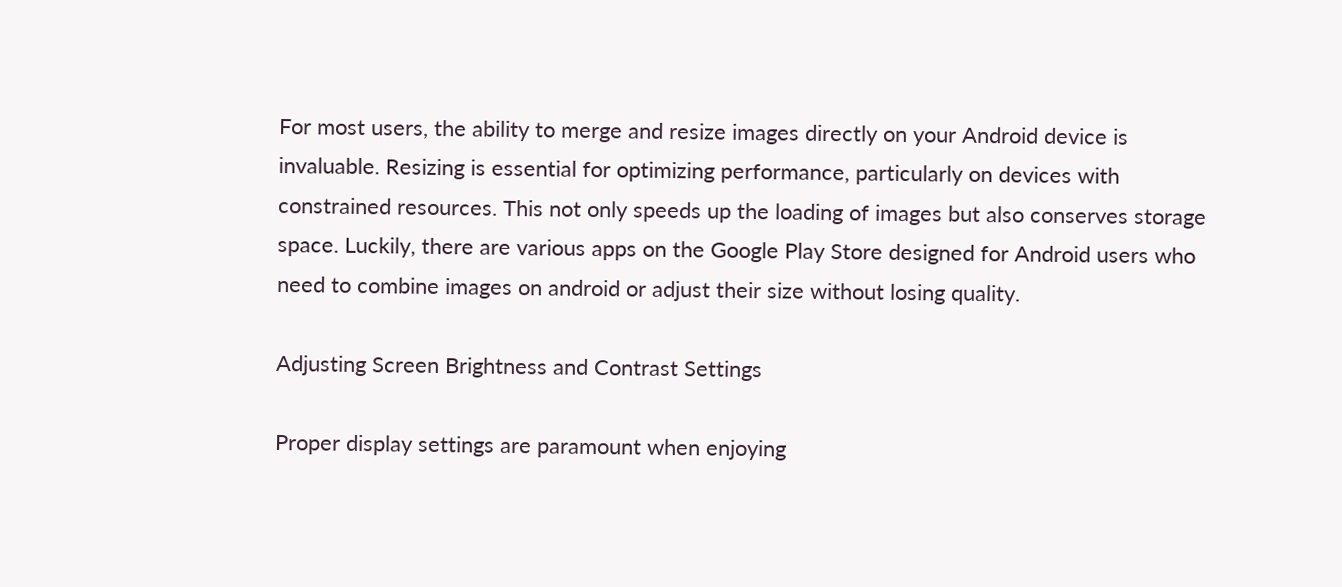For most users, the ability to merge and resize images directly on your Android device is invaluable. Resizing is essential for optimizing performance, particularly on devices with constrained resources. This not only speeds up the loading of images but also conserves storage space. Luckily, there are various apps on the Google Play Store designed for Android users who need to combine images on android or adjust their size without losing quality.

Adjusting Screen Brightness and Contrast Settings

Proper display settings are paramount when enjoying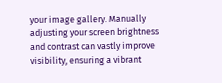your image gallery. Manually adjusting your screen brightness and contrast can vastly improve visibility, ensuring a vibrant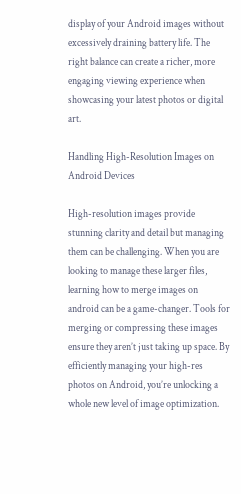display of your Android images without excessively draining battery life. The right balance can create a richer, more engaging viewing experience when showcasing your latest photos or digital art.

Handling High-Resolution Images on Android Devices

High-resolution images provide stunning clarity and detail but managing them can be challenging. When you are looking to manage these larger files, learning how to merge images on android can be a game-changer. Tools for merging or compressing these images ensure they aren’t just taking up space. By efficiently managing your high-res photos on Android, you’re unlocking a whole new level of image optimization.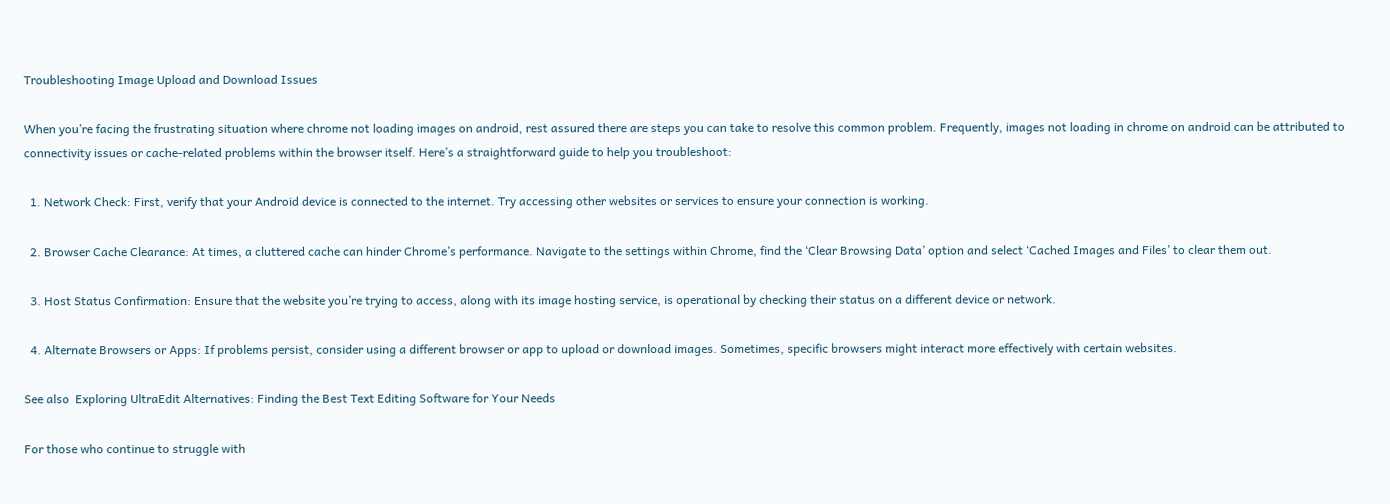Troubleshooting Image Upload and Download Issues

When you’re facing the frustrating situation where chrome not loading images on android, rest assured there are steps you can take to resolve this common problem. Frequently, images not loading in chrome on android can be attributed to connectivity issues or cache-related problems within the browser itself. Here’s a straightforward guide to help you troubleshoot:

  1. Network Check: First, verify that your Android device is connected to the internet. Try accessing other websites or services to ensure your connection is working.

  2. Browser Cache Clearance: At times, a cluttered cache can hinder Chrome’s performance. Navigate to the settings within Chrome, find the ‘Clear Browsing Data’ option and select ‘Cached Images and Files’ to clear them out.

  3. Host Status Confirmation: Ensure that the website you’re trying to access, along with its image hosting service, is operational by checking their status on a different device or network.

  4. Alternate Browsers or Apps: If problems persist, consider using a different browser or app to upload or download images. Sometimes, specific browsers might interact more effectively with certain websites.

See also  Exploring UltraEdit Alternatives: Finding the Best Text Editing Software for Your Needs

For those who continue to struggle with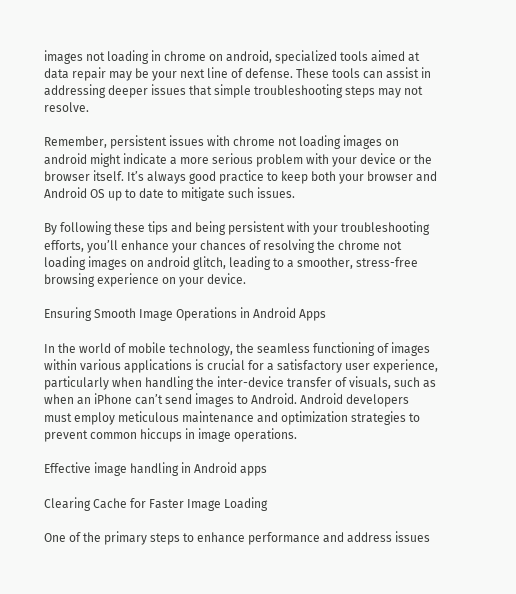images not loading in chrome on android, specialized tools aimed at data repair may be your next line of defense. These tools can assist in addressing deeper issues that simple troubleshooting steps may not resolve.

Remember, persistent issues with chrome not loading images on android might indicate a more serious problem with your device or the browser itself. It’s always good practice to keep both your browser and Android OS up to date to mitigate such issues.

By following these tips and being persistent with your troubleshooting efforts, you’ll enhance your chances of resolving the chrome not loading images on android glitch, leading to a smoother, stress-free browsing experience on your device.

Ensuring Smooth Image Operations in Android Apps

In the world of mobile technology, the seamless functioning of images within various applications is crucial for a satisfactory user experience, particularly when handling the inter-device transfer of visuals, such as when an iPhone can’t send images to Android. Android developers must employ meticulous maintenance and optimization strategies to prevent common hiccups in image operations.

Effective image handling in Android apps

Clearing Cache for Faster Image Loading

One of the primary steps to enhance performance and address issues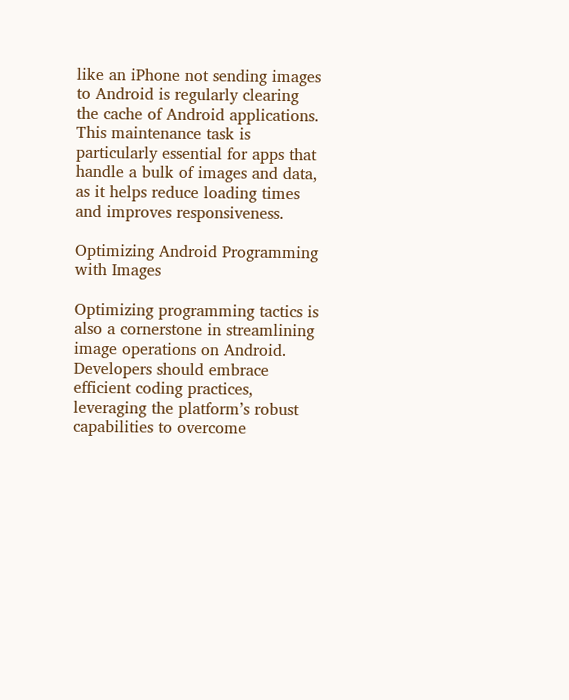like an iPhone not sending images to Android is regularly clearing the cache of Android applications. This maintenance task is particularly essential for apps that handle a bulk of images and data, as it helps reduce loading times and improves responsiveness.

Optimizing Android Programming with Images

Optimizing programming tactics is also a cornerstone in streamlining image operations on Android. Developers should embrace efficient coding practices, leveraging the platform’s robust capabilities to overcome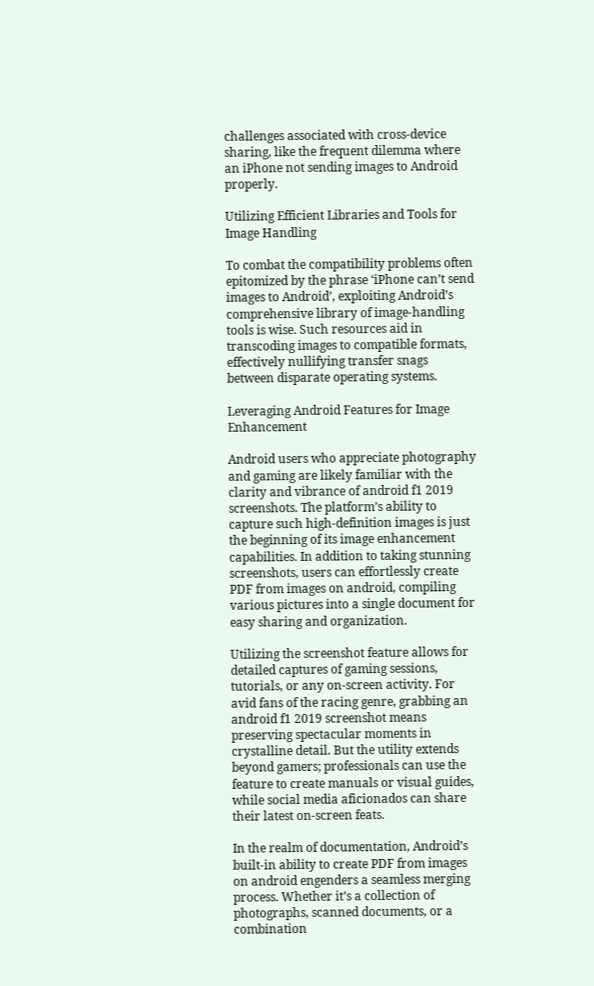challenges associated with cross-device sharing, like the frequent dilemma where an iPhone not sending images to Android properly.

Utilizing Efficient Libraries and Tools for Image Handling

To combat the compatibility problems often epitomized by the phrase ‘iPhone can’t send images to Android’, exploiting Android’s comprehensive library of image-handling tools is wise. Such resources aid in transcoding images to compatible formats, effectively nullifying transfer snags between disparate operating systems.

Leveraging Android Features for Image Enhancement

Android users who appreciate photography and gaming are likely familiar with the clarity and vibrance of android f1 2019 screenshots. The platform’s ability to capture such high-definition images is just the beginning of its image enhancement capabilities. In addition to taking stunning screenshots, users can effortlessly create PDF from images on android, compiling various pictures into a single document for easy sharing and organization.

Utilizing the screenshot feature allows for detailed captures of gaming sessions, tutorials, or any on-screen activity. For avid fans of the racing genre, grabbing an android f1 2019 screenshot means preserving spectacular moments in crystalline detail. But the utility extends beyond gamers; professionals can use the feature to create manuals or visual guides, while social media aficionados can share their latest on-screen feats.

In the realm of documentation, Android’s built-in ability to create PDF from images on android engenders a seamless merging process. Whether it’s a collection of photographs, scanned documents, or a combination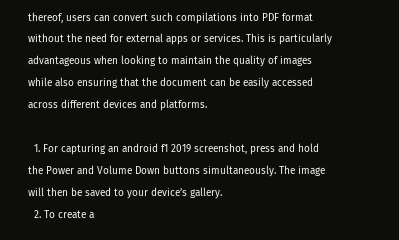thereof, users can convert such compilations into PDF format without the need for external apps or services. This is particularly advantageous when looking to maintain the quality of images while also ensuring that the document can be easily accessed across different devices and platforms.

  1. For capturing an android f1 2019 screenshot, press and hold the Power and Volume Down buttons simultaneously. The image will then be saved to your device’s gallery.
  2. To create a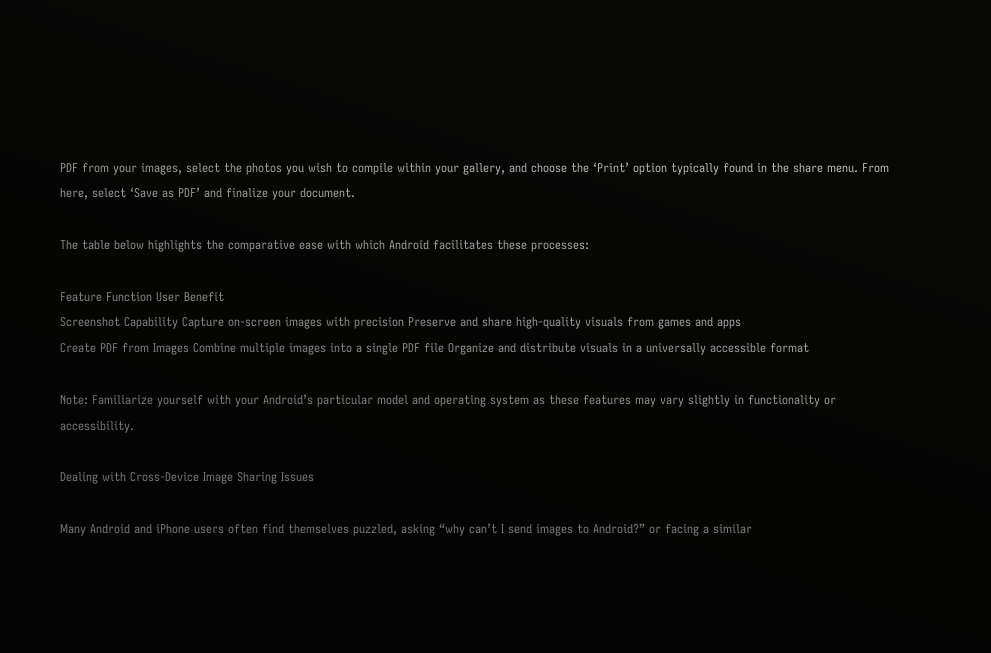PDF from your images, select the photos you wish to compile within your gallery, and choose the ‘Print’ option typically found in the share menu. From here, select ‘Save as PDF’ and finalize your document.

The table below highlights the comparative ease with which Android facilitates these processes:

Feature Function User Benefit
Screenshot Capability Capture on-screen images with precision Preserve and share high-quality visuals from games and apps
Create PDF from Images Combine multiple images into a single PDF file Organize and distribute visuals in a universally accessible format

Note: Familiarize yourself with your Android’s particular model and operating system as these features may vary slightly in functionality or accessibility.

Dealing with Cross-Device Image Sharing Issues

Many Android and iPhone users often find themselves puzzled, asking “why can’t I send images to Android?” or facing a similar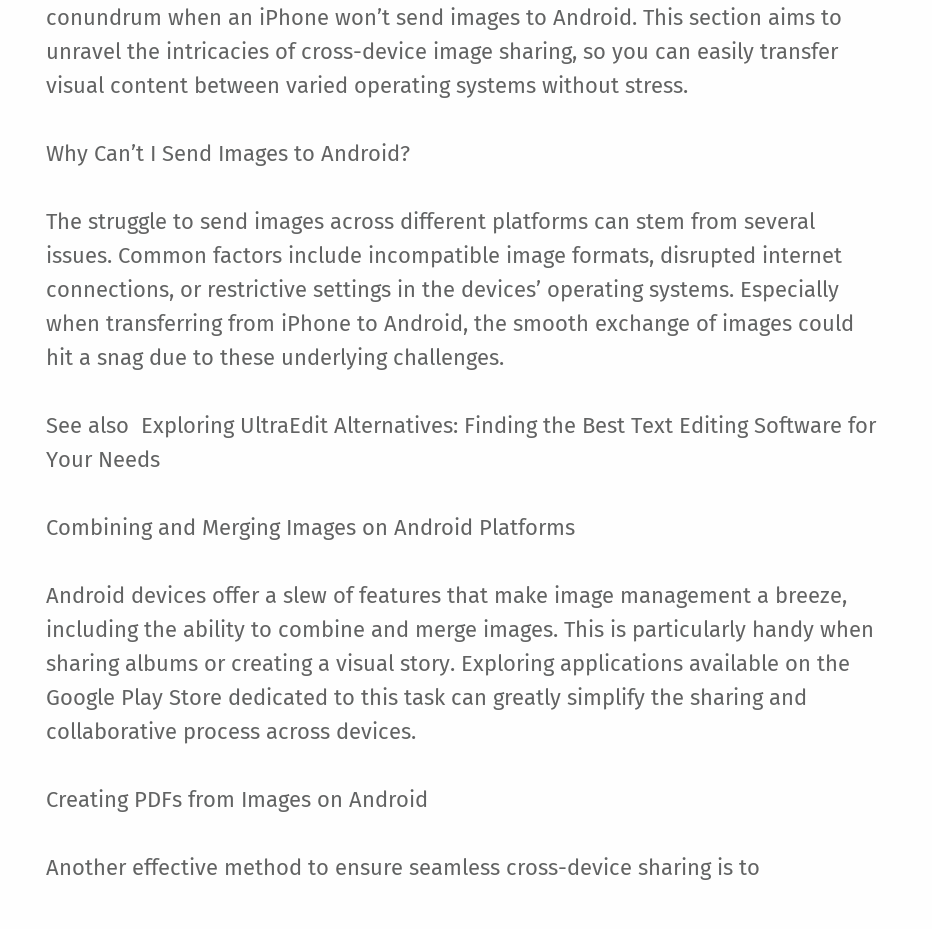conundrum when an iPhone won’t send images to Android. This section aims to unravel the intricacies of cross-device image sharing, so you can easily transfer visual content between varied operating systems without stress.

Why Can’t I Send Images to Android?

The struggle to send images across different platforms can stem from several issues. Common factors include incompatible image formats, disrupted internet connections, or restrictive settings in the devices’ operating systems. Especially when transferring from iPhone to Android, the smooth exchange of images could hit a snag due to these underlying challenges.

See also  Exploring UltraEdit Alternatives: Finding the Best Text Editing Software for Your Needs

Combining and Merging Images on Android Platforms

Android devices offer a slew of features that make image management a breeze, including the ability to combine and merge images. This is particularly handy when sharing albums or creating a visual story. Exploring applications available on the Google Play Store dedicated to this task can greatly simplify the sharing and collaborative process across devices.

Creating PDFs from Images on Android

Another effective method to ensure seamless cross-device sharing is to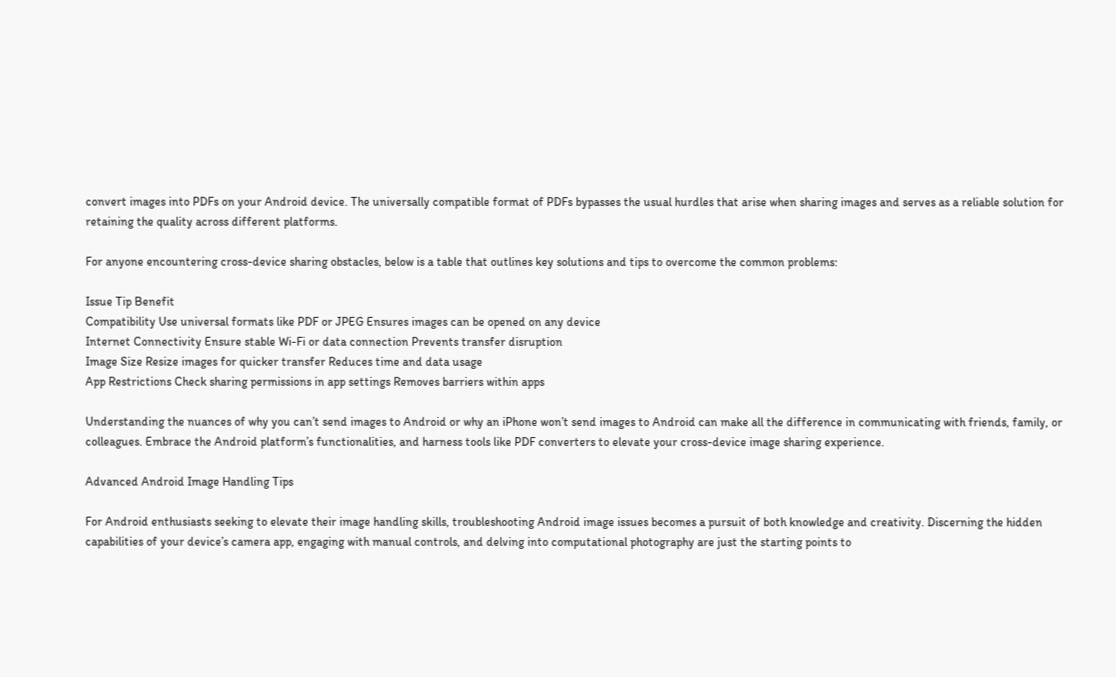convert images into PDFs on your Android device. The universally compatible format of PDFs bypasses the usual hurdles that arise when sharing images and serves as a reliable solution for retaining the quality across different platforms.

For anyone encountering cross-device sharing obstacles, below is a table that outlines key solutions and tips to overcome the common problems:

Issue Tip Benefit
Compatibility Use universal formats like PDF or JPEG Ensures images can be opened on any device
Internet Connectivity Ensure stable Wi-Fi or data connection Prevents transfer disruption
Image Size Resize images for quicker transfer Reduces time and data usage
App Restrictions Check sharing permissions in app settings Removes barriers within apps

Understanding the nuances of why you can’t send images to Android or why an iPhone won’t send images to Android can make all the difference in communicating with friends, family, or colleagues. Embrace the Android platform’s functionalities, and harness tools like PDF converters to elevate your cross-device image sharing experience.

Advanced Android Image Handling Tips

For Android enthusiasts seeking to elevate their image handling skills, troubleshooting Android image issues becomes a pursuit of both knowledge and creativity. Discerning the hidden capabilities of your device’s camera app, engaging with manual controls, and delving into computational photography are just the starting points to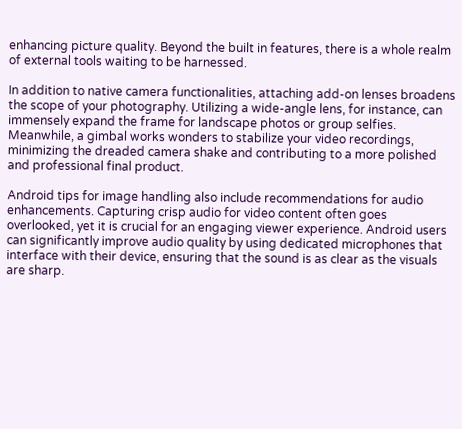enhancing picture quality. Beyond the built in features, there is a whole realm of external tools waiting to be harnessed.

In addition to native camera functionalities, attaching add-on lenses broadens the scope of your photography. Utilizing a wide-angle lens, for instance, can immensely expand the frame for landscape photos or group selfies. Meanwhile, a gimbal works wonders to stabilize your video recordings, minimizing the dreaded camera shake and contributing to a more polished and professional final product.

Android tips for image handling also include recommendations for audio enhancements. Capturing crisp audio for video content often goes overlooked, yet it is crucial for an engaging viewer experience. Android users can significantly improve audio quality by using dedicated microphones that interface with their device, ensuring that the sound is as clear as the visuals are sharp.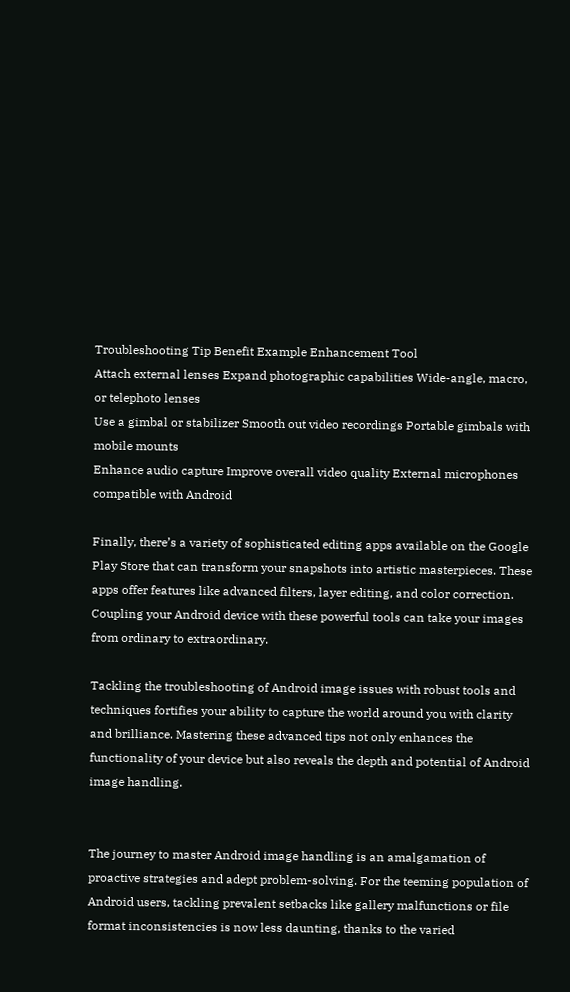Troubleshooting Tip Benefit Example Enhancement Tool
Attach external lenses Expand photographic capabilities Wide-angle, macro, or telephoto lenses
Use a gimbal or stabilizer Smooth out video recordings Portable gimbals with mobile mounts
Enhance audio capture Improve overall video quality External microphones compatible with Android

Finally, there’s a variety of sophisticated editing apps available on the Google Play Store that can transform your snapshots into artistic masterpieces. These apps offer features like advanced filters, layer editing, and color correction. Coupling your Android device with these powerful tools can take your images from ordinary to extraordinary.

Tackling the troubleshooting of Android image issues with robust tools and techniques fortifies your ability to capture the world around you with clarity and brilliance. Mastering these advanced tips not only enhances the functionality of your device but also reveals the depth and potential of Android image handling.


The journey to master Android image handling is an amalgamation of proactive strategies and adept problem-solving. For the teeming population of Android users, tackling prevalent setbacks like gallery malfunctions or file format inconsistencies is now less daunting, thanks to the varied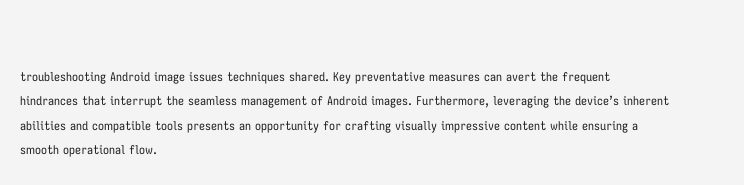troubleshooting Android image issues techniques shared. Key preventative measures can avert the frequent hindrances that interrupt the seamless management of Android images. Furthermore, leveraging the device’s inherent abilities and compatible tools presents an opportunity for crafting visually impressive content while ensuring a smooth operational flow.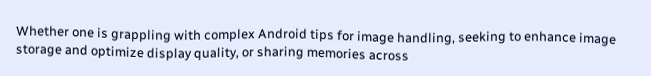Whether one is grappling with complex Android tips for image handling, seeking to enhance image storage and optimize display quality, or sharing memories across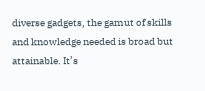diverse gadgets, the gamut of skills and knowledge needed is broad but attainable. It’s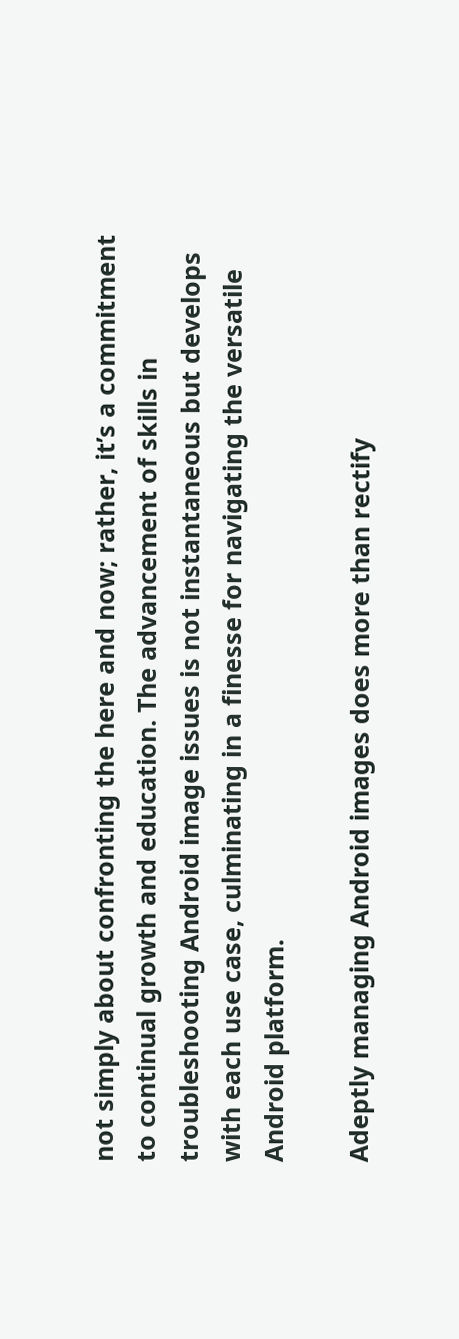not simply about confronting the here and now; rather, it’s a commitment to continual growth and education. The advancement of skills in troubleshooting Android image issues is not instantaneous but develops with each use case, culminating in a finesse for navigating the versatile Android platform.

Adeptly managing Android images does more than rectify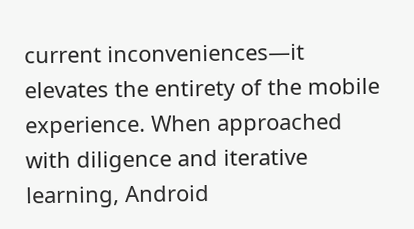current inconveniences—it elevates the entirety of the mobile experience. When approached with diligence and iterative learning, Android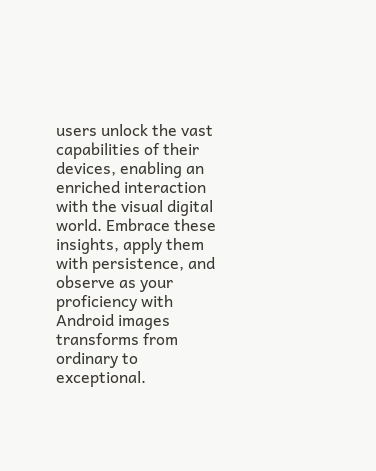users unlock the vast capabilities of their devices, enabling an enriched interaction with the visual digital world. Embrace these insights, apply them with persistence, and observe as your proficiency with Android images transforms from ordinary to exceptional.